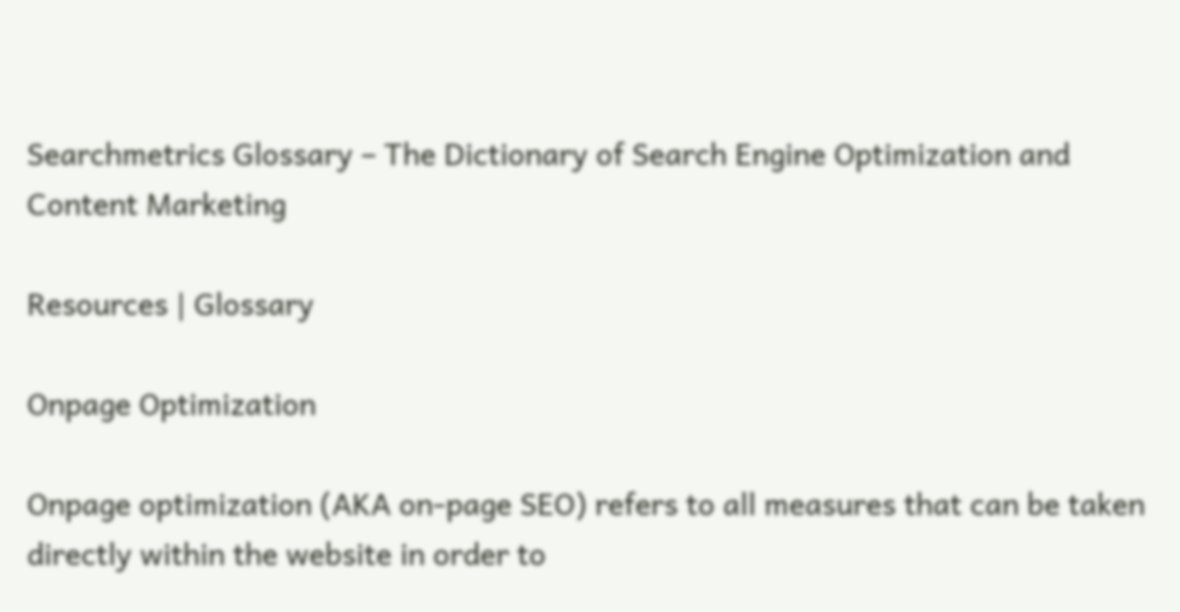Searchmetrics Glossary – The Dictionary of Search Engine Optimization and Content Marketing

Resources | Glossary

Onpage Optimization

Onpage optimization (AKA on-page SEO) refers to all measures that can be taken directly within the website in order to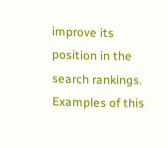improve its position in the search rankings. Examples of this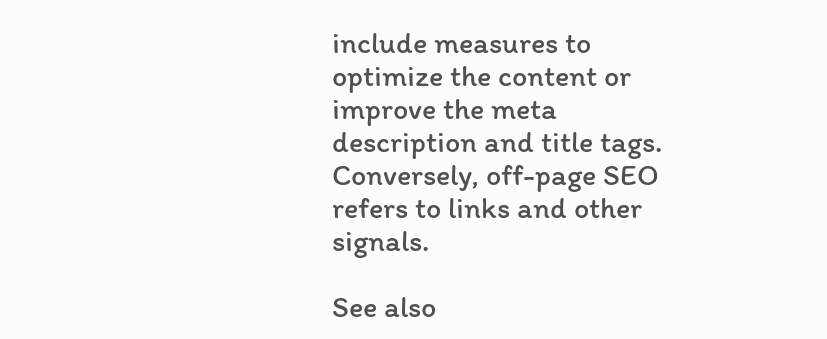include measures to optimize the content or improve the meta description and title tags. Conversely, off-page SEO refers to links and other signals.

See also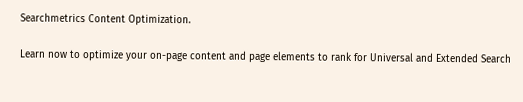Searchmetrics Content Optimization.

Learn now to optimize your on-page content and page elements to rank for Universal and Extended Search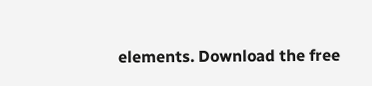elements. Download the free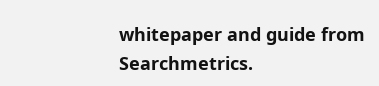whitepaper and guide from Searchmetrics.